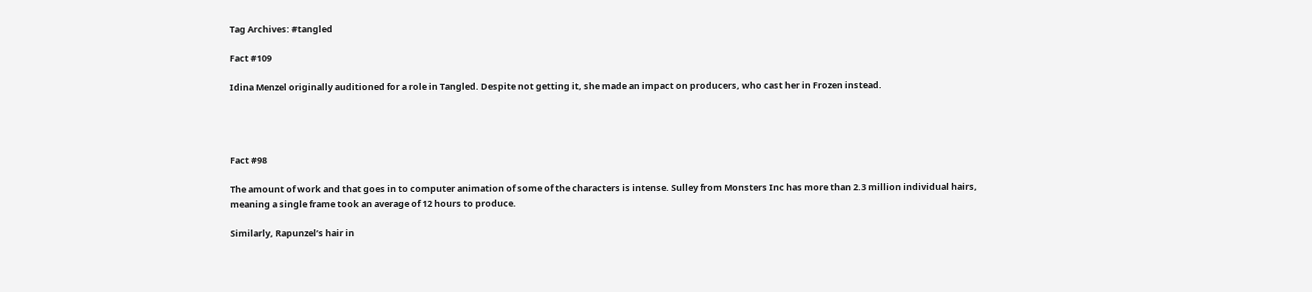Tag Archives: #tangled

Fact #109

Idina Menzel originally auditioned for a role in Tangled. Despite not getting it, she made an impact on producers, who cast her in Frozen instead.




Fact #98

The amount of work and that goes in to computer animation of some of the characters is intense. Sulley from Monsters Inc has more than 2.3 million individual hairs, meaning a single frame took an average of 12 hours to produce.

Similarly, Rapunzel’s hair in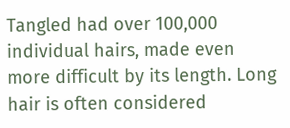Tangled had over 100,000 individual hairs, made even more difficult by its length. Long hair is often considered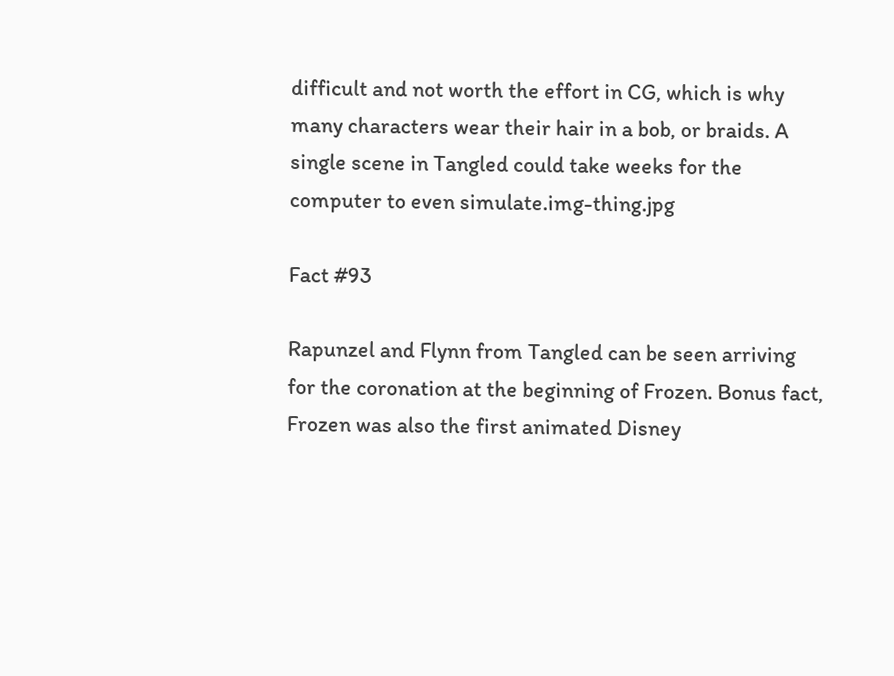difficult and not worth the effort in CG, which is why many characters wear their hair in a bob, or braids. A single scene in Tangled could take weeks for the computer to even simulate.img-thing.jpg

Fact #93

Rapunzel and Flynn from Tangled can be seen arriving for the coronation at the beginning of Frozen. Bonus fact, Frozen was also the first animated Disney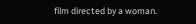film directed by a woman.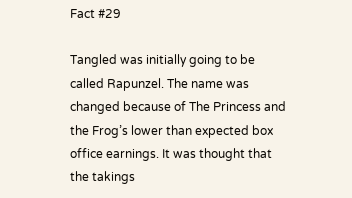Fact #29

Tangled was initially going to be called Rapunzel. The name was changed because of The Princess and the Frog’s lower than expected box office earnings. It was thought that the takings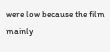were low because the film mainly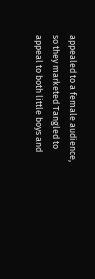appealed to a female audience, so they marketed Tangled to appeal to both little boys and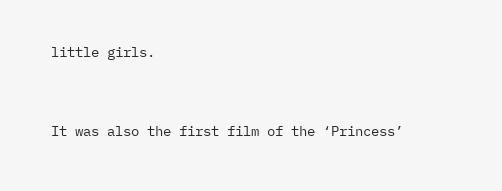little girls.


It was also the first film of the ‘Princess’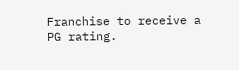Franchise to receive a PG rating.